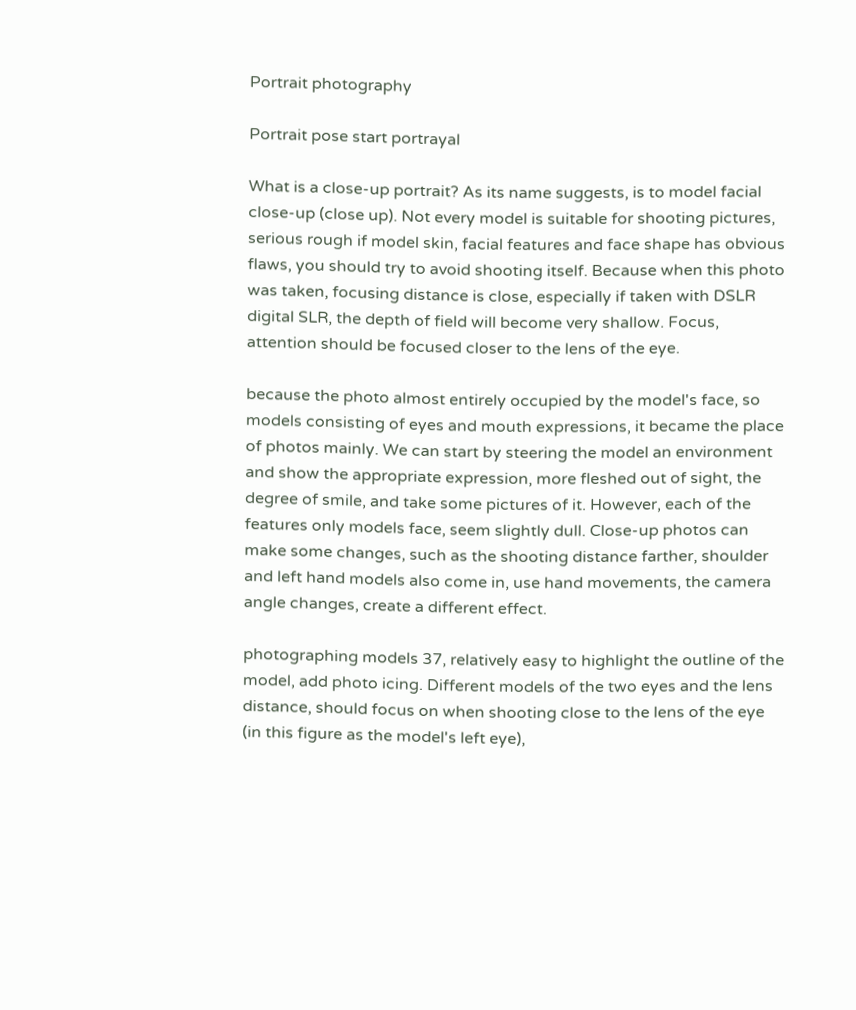Portrait photography

Portrait pose start portrayal

What is a close-up portrait? As its name suggests, is to model facial close-up (close up). Not every model is suitable for shooting pictures, serious rough if model skin, facial features and face shape has obvious flaws, you should try to avoid shooting itself. Because when this photo was taken, focusing distance is close, especially if taken with DSLR digital SLR, the depth of field will become very shallow. Focus, attention should be focused closer to the lens of the eye.

because the photo almost entirely occupied by the model's face, so models consisting of eyes and mouth expressions, it became the place of photos mainly. We can start by steering the model an environment and show the appropriate expression, more fleshed out of sight, the degree of smile, and take some pictures of it. However, each of the features only models face, seem slightly dull. Close-up photos can make some changes, such as the shooting distance farther, shoulder and left hand models also come in, use hand movements, the camera angle changes, create a different effect.

photographing models 37, relatively easy to highlight the outline of the model, add photo icing. Different models of the two eyes and the lens distance, should focus on when shooting close to the lens of the eye (in this figure as the model's left eye),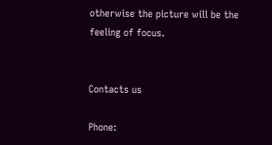otherwise the picture will be the feeling of focus.


Contacts us

Phone: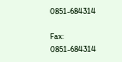0851-684314

Fax: 0851-684314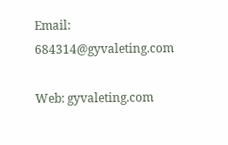Email: 684314@gyvaleting.com

Web: gyvaleting.com